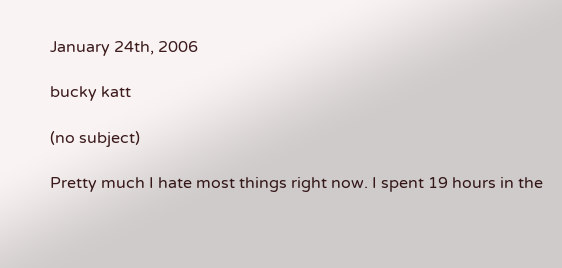January 24th, 2006

bucky katt

(no subject)

Pretty much I hate most things right now. I spent 19 hours in the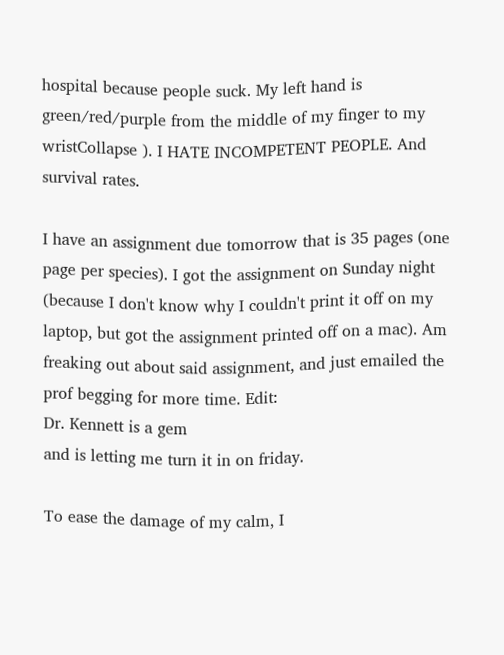hospital because people suck. My left hand is green/red/purple from the middle of my finger to my wristCollapse ). I HATE INCOMPETENT PEOPLE. And survival rates.

I have an assignment due tomorrow that is 35 pages (one page per species). I got the assignment on Sunday night (because I don't know why I couldn't print it off on my laptop, but got the assignment printed off on a mac). Am freaking out about said assignment, and just emailed the prof begging for more time. Edit:
Dr. Kennett is a gem
and is letting me turn it in on friday.

To ease the damage of my calm, I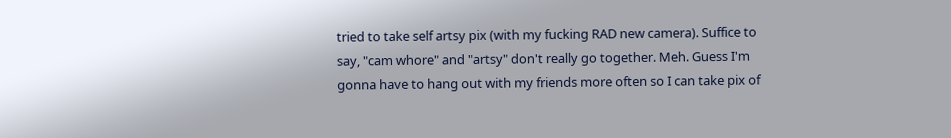tried to take self artsy pix (with my fucking RAD new camera). Suffice to say, "cam whore" and "artsy" don't really go together. Meh. Guess I'm gonna have to hang out with my friends more often so I can take pix of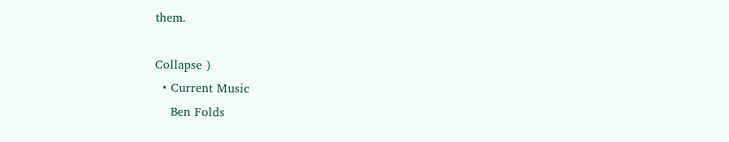them.

Collapse )
  • Current Music
    Ben Folds